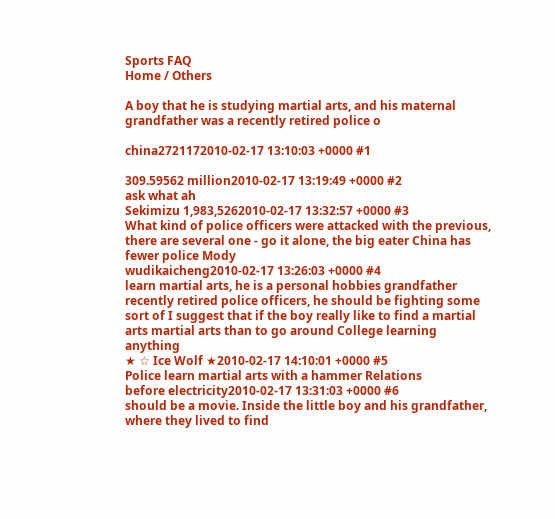Sports FAQ
Home / Others

A boy that he is studying martial arts, and his maternal grandfather was a recently retired police o

china2721172010-02-17 13:10:03 +0000 #1

309.59562 million2010-02-17 13:19:49 +0000 #2
ask what ah
Sekimizu 1,983,5262010-02-17 13:32:57 +0000 #3
What kind of police officers were attacked with the previous, there are several one - go it alone, the big eater China has fewer police Mody
wudikaicheng2010-02-17 13:26:03 +0000 #4
learn martial arts, he is a personal hobbies grandfather recently retired police officers, he should be fighting some sort of I suggest that if the boy really like to find a martial arts martial arts than to go around College learning anything
★ ☆ Ice Wolf ★2010-02-17 14:10:01 +0000 #5
Police learn martial arts with a hammer Relations
before electricity2010-02-17 13:31:03 +0000 #6
should be a movie. Inside the little boy and his grandfather, where they lived to find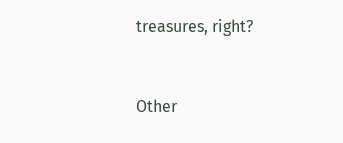treasures, right?



Other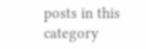posts in this category